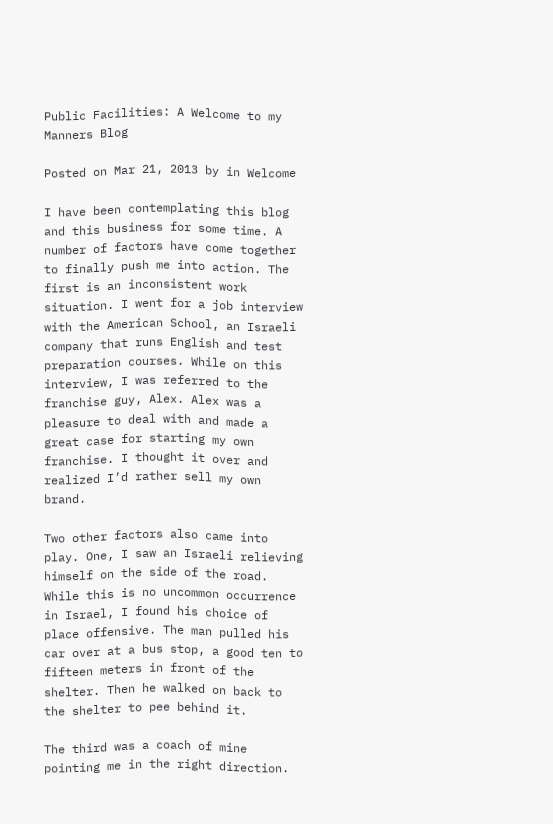Public Facilities: A Welcome to my Manners Blog

Posted on Mar 21, 2013 by in Welcome

I have been contemplating this blog and this business for some time. A number of factors have come together to finally push me into action. The first is an inconsistent work situation. I went for a job interview with the American School, an Israeli company that runs English and test preparation courses. While on this interview, I was referred to the franchise guy, Alex. Alex was a pleasure to deal with and made a great case for starting my own franchise. I thought it over and realized I’d rather sell my own brand.

Two other factors also came into play. One, I saw an Israeli relieving himself on the side of the road. While this is no uncommon occurrence in Israel, I found his choice of place offensive. The man pulled his car over at a bus stop, a good ten to fifteen meters in front of the shelter. Then he walked on back to the shelter to pee behind it.

The third was a coach of mine pointing me in the right direction.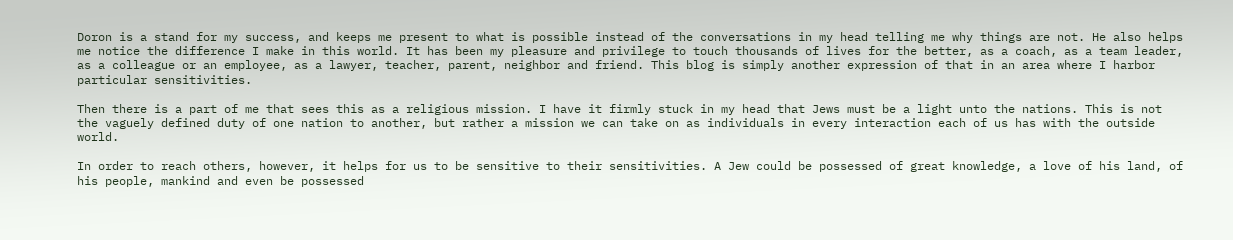Doron is a stand for my success, and keeps me present to what is possible instead of the conversations in my head telling me why things are not. He also helps me notice the difference I make in this world. It has been my pleasure and privilege to touch thousands of lives for the better, as a coach, as a team leader, as a colleague or an employee, as a lawyer, teacher, parent, neighbor and friend. This blog is simply another expression of that in an area where I harbor particular sensitivities.

Then there is a part of me that sees this as a religious mission. I have it firmly stuck in my head that Jews must be a light unto the nations. This is not the vaguely defined duty of one nation to another, but rather a mission we can take on as individuals in every interaction each of us has with the outside world.

In order to reach others, however, it helps for us to be sensitive to their sensitivities. A Jew could be possessed of great knowledge, a love of his land, of his people, mankind and even be possessed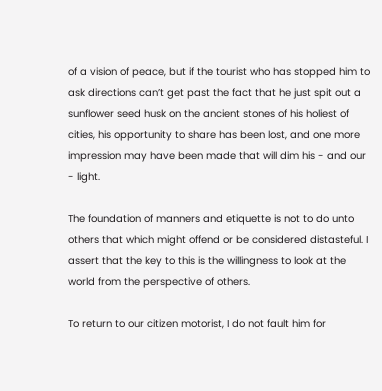of a vision of peace, but if the tourist who has stopped him to ask directions can’t get past the fact that he just spit out a sunflower seed husk on the ancient stones of his holiest of cities, his opportunity to share has been lost, and one more impression may have been made that will dim his - and our - light.

The foundation of manners and etiquette is not to do unto others that which might offend or be considered distasteful. I assert that the key to this is the willingness to look at the world from the perspective of others.

To return to our citizen motorist, I do not fault him for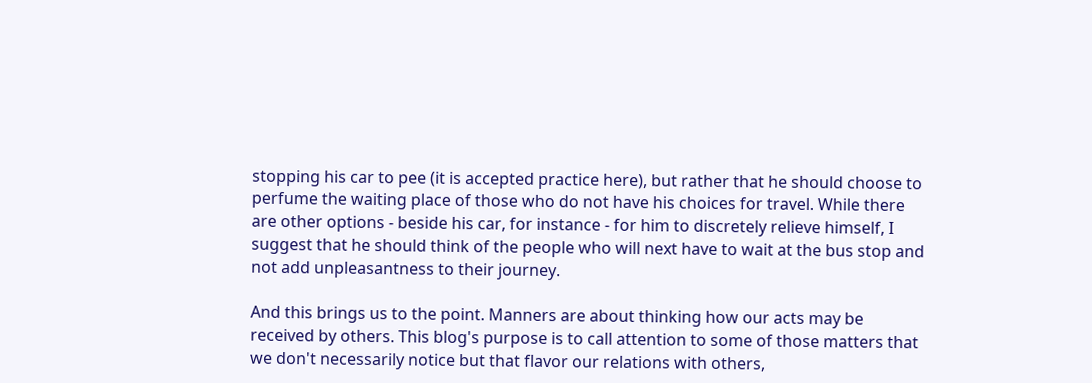stopping his car to pee (it is accepted practice here), but rather that he should choose to perfume the waiting place of those who do not have his choices for travel. While there are other options - beside his car, for instance - for him to discretely relieve himself, I suggest that he should think of the people who will next have to wait at the bus stop and not add unpleasantness to their journey.

And this brings us to the point. Manners are about thinking how our acts may be received by others. This blog's purpose is to call attention to some of those matters that we don't necessarily notice but that flavor our relations with others,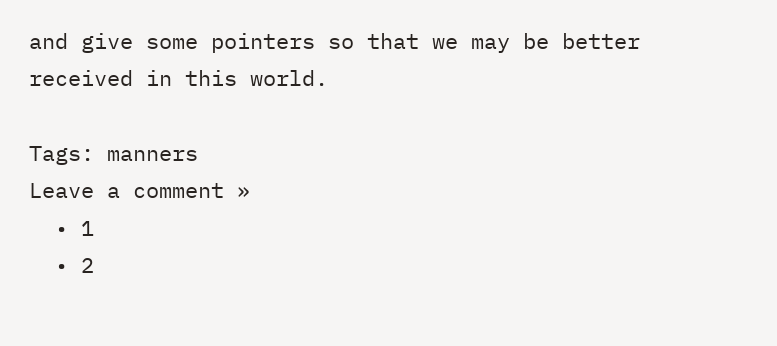and give some pointers so that we may be better received in this world.

Tags: manners
Leave a comment »
  • 1
  • 2